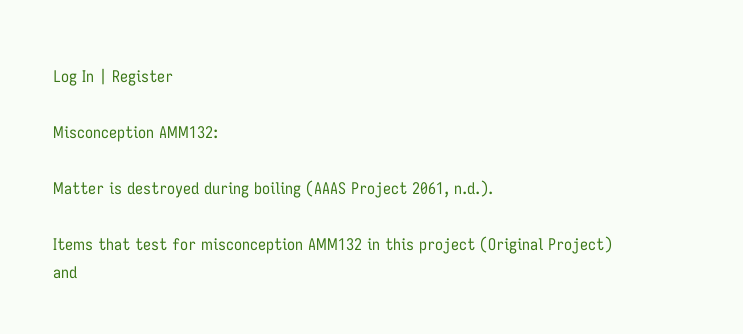Log In | Register

Misconception AMM132:

Matter is destroyed during boiling (AAAS Project 2061, n.d.).

Items that test for misconception AMM132 in this project (Original Project) and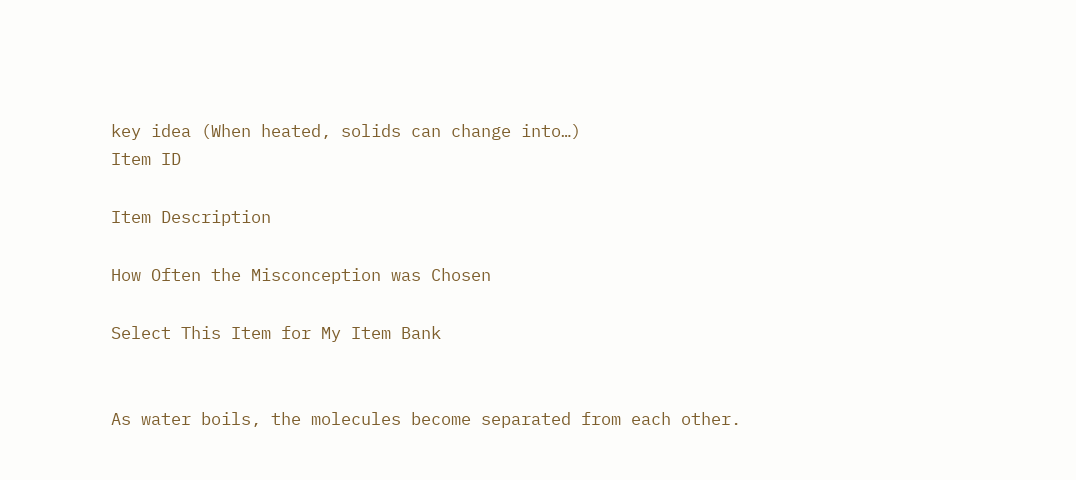key idea (When heated, solids can change into…)
Item ID

Item Description

How Often the Misconception was Chosen

Select This Item for My Item Bank


As water boils, the molecules become separated from each other.